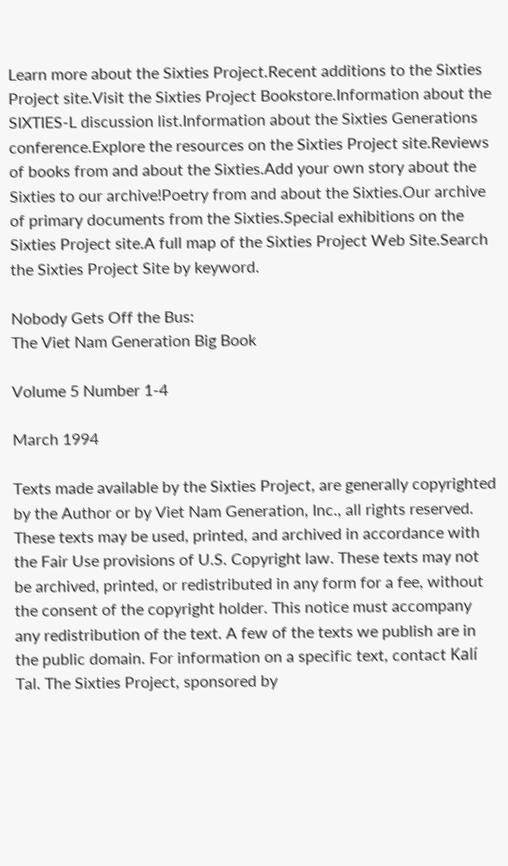Learn more about the Sixties Project.Recent additions to the Sixties Project site.Visit the Sixties Project Bookstore.Information about the SIXTIES-L discussion list.Information about the Sixties Generations conference.Explore the resources on the Sixties Project site.Reviews of books from and about the Sixties.Add your own story about the Sixties to our archive!Poetry from and about the Sixties.Our archive of primary documents from the Sixties.Special exhibitions on the Sixties Project site.A full map of the Sixties Project Web Site.Search the Sixties Project Site by keyword.

Nobody Gets Off the Bus:
The Viet Nam Generation Big Book

Volume 5 Number 1-4

March 1994

Texts made available by the Sixties Project, are generally copyrighted by the Author or by Viet Nam Generation, Inc., all rights reserved. These texts may be used, printed, and archived in accordance with the Fair Use provisions of U.S. Copyright law. These texts may not be archived, printed, or redistributed in any form for a fee, without the consent of the copyright holder. This notice must accompany any redistribution of the text. A few of the texts we publish are in the public domain. For information on a specific text, contact Kalí Tal. The Sixties Project, sponsored by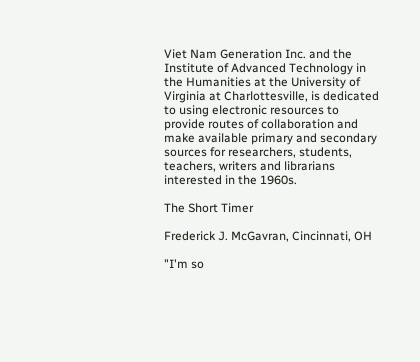Viet Nam Generation Inc. and the Institute of Advanced Technology in the Humanities at the University of Virginia at Charlottesville, is dedicated to using electronic resources to provide routes of collaboration and make available primary and secondary sources for researchers, students, teachers, writers and librarians interested in the 1960s.

The Short Timer

Frederick J. McGavran, Cincinnati, OH

"I'm so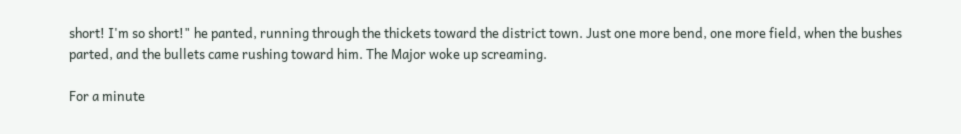short! I'm so short!" he panted, running through the thickets toward the district town. Just one more bend, one more field, when the bushes parted, and the bullets came rushing toward him. The Major woke up screaming.

For a minute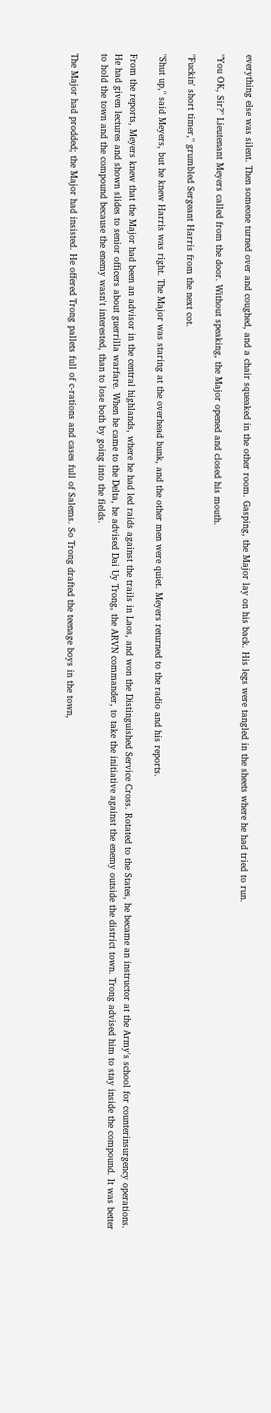everything else was silent. Then someone turned over and coughed, and a chair squeaked in the other room. Gasping, the Major lay on his back. His legs were tangled in the sheets where he had tried to run.

"You OK, Sir?" Lieutenant Meyers called from the door. Without speaking, the Major opened and closed his mouth.

"Fuckin' short timer," grumbled Sergeant Harris from the next cot.

"Shut up," said Meyers, but he knew Harris was right. The Major was staring at the overhead bunk, and the other men were quiet. Meyers returned to the radio and his reports.

From the reports, Meyers knew that the Major had been an advisor in the central highlands, where he had led raids against the trails in Laos, and won the Distinguished Service Cross. Rotated to the States, he became an instructor at the Army's school for counterinsurgency operations. He had given lectures and shown slides to senior officers about guerrilla warfare. When he came to the Delta, he advised Dai Uy Trong, the ARVN commander, to take the initiative against the enemy outside the district town. Trong advised him to stay inside the compound. It was better to hold the town and the compound because the enemy wasn't interested, than to lose both by going into the fields.

The Major had prodded; the Major had insisted. He offered Trong pallets full of c-rations and cases full of Salems. So Trong drafted the teenage boys in the town,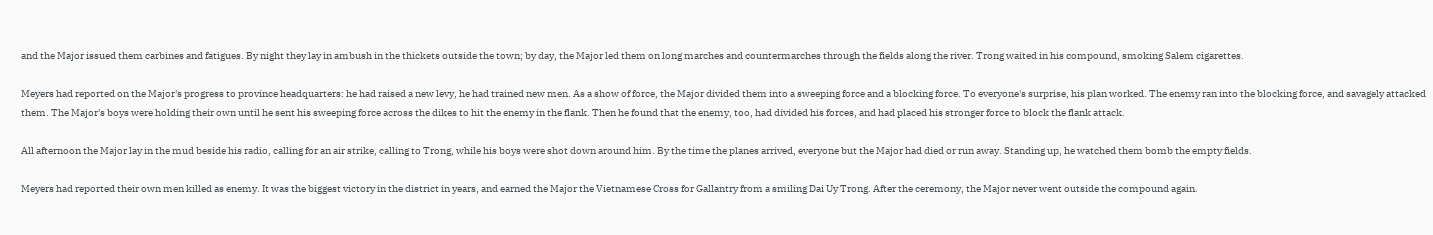and the Major issued them carbines and fatigues. By night they lay in ambush in the thickets outside the town; by day, the Major led them on long marches and countermarches through the fields along the river. Trong waited in his compound, smoking Salem cigarettes.

Meyers had reported on the Major's progress to province headquarters: he had raised a new levy, he had trained new men. As a show of force, the Major divided them into a sweeping force and a blocking force. To everyone's surprise, his plan worked. The enemy ran into the blocking force, and savagely attacked them. The Major's boys were holding their own until he sent his sweeping force across the dikes to hit the enemy in the flank. Then he found that the enemy, too, had divided his forces, and had placed his stronger force to block the flank attack.

All afternoon the Major lay in the mud beside his radio, calling for an air strike, calling to Trong, while his boys were shot down around him. By the time the planes arrived, everyone but the Major had died or run away. Standing up, he watched them bomb the empty fields.

Meyers had reported their own men killed as enemy. It was the biggest victory in the district in years, and earned the Major the Vietnamese Cross for Gallantry from a smiling Dai Uy Trong. After the ceremony, the Major never went outside the compound again.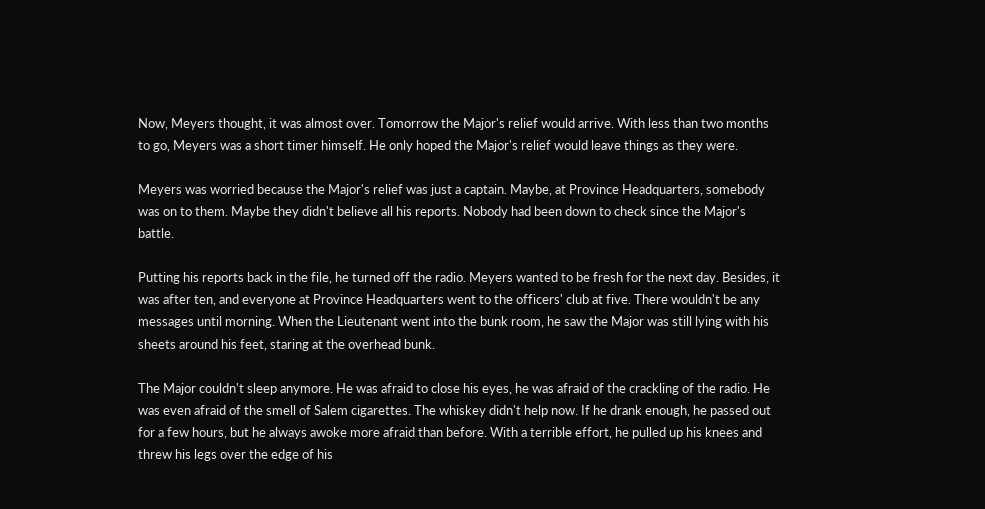Now, Meyers thought, it was almost over. Tomorrow the Major's relief would arrive. With less than two months to go, Meyers was a short timer himself. He only hoped the Major's relief would leave things as they were.

Meyers was worried because the Major's relief was just a captain. Maybe, at Province Headquarters, somebody was on to them. Maybe they didn't believe all his reports. Nobody had been down to check since the Major's battle.

Putting his reports back in the file, he turned off the radio. Meyers wanted to be fresh for the next day. Besides, it was after ten, and everyone at Province Headquarters went to the officers' club at five. There wouldn't be any messages until morning. When the Lieutenant went into the bunk room, he saw the Major was still lying with his sheets around his feet, staring at the overhead bunk.

The Major couldn't sleep anymore. He was afraid to close his eyes, he was afraid of the crackling of the radio. He was even afraid of the smell of Salem cigarettes. The whiskey didn't help now. If he drank enough, he passed out for a few hours, but he always awoke more afraid than before. With a terrible effort, he pulled up his knees and threw his legs over the edge of his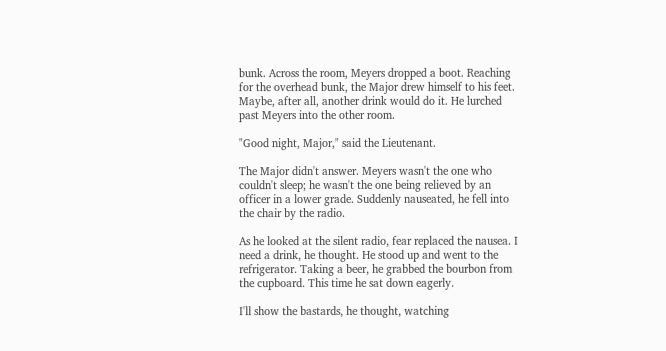bunk. Across the room, Meyers dropped a boot. Reaching for the overhead bunk, the Major drew himself to his feet. Maybe, after all, another drink would do it. He lurched past Meyers into the other room.

"Good night, Major," said the Lieutenant.

The Major didn't answer. Meyers wasn't the one who couldn't sleep; he wasn't the one being relieved by an officer in a lower grade. Suddenly nauseated, he fell into the chair by the radio.

As he looked at the silent radio, fear replaced the nausea. I need a drink, he thought. He stood up and went to the refrigerator. Taking a beer, he grabbed the bourbon from the cupboard. This time he sat down eagerly.

I'll show the bastards, he thought, watching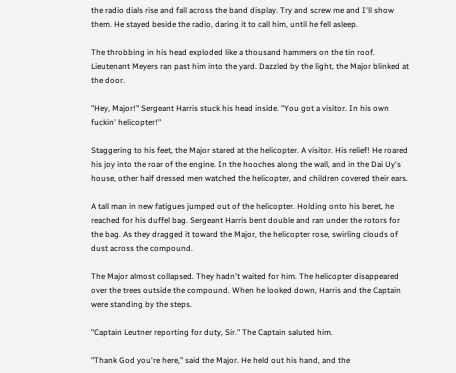the radio dials rise and fall across the band display. Try and screw me and I'll show them. He stayed beside the radio, daring it to call him, until he fell asleep.

The throbbing in his head exploded like a thousand hammers on the tin roof. Lieutenant Meyers ran past him into the yard. Dazzled by the light, the Major blinked at the door.

"Hey, Major!" Sergeant Harris stuck his head inside. "You got a visitor. In his own fuckin' helicopter!"

Staggering to his feet, the Major stared at the helicopter. A visitor. His relief! He roared his joy into the roar of the engine. In the hooches along the wall, and in the Dai Uy's house, other half dressed men watched the helicopter, and children covered their ears.

A tall man in new fatigues jumped out of the helicopter. Holding onto his beret, he reached for his duffel bag. Sergeant Harris bent double and ran under the rotors for the bag. As they dragged it toward the Major, the helicopter rose, swirling clouds of dust across the compound.

The Major almost collapsed. They hadn't waited for him. The helicopter disappeared over the trees outside the compound. When he looked down, Harris and the Captain were standing by the steps.

"Captain Leutner reporting for duty, Sir." The Captain saluted him.

"Thank God you're here," said the Major. He held out his hand, and the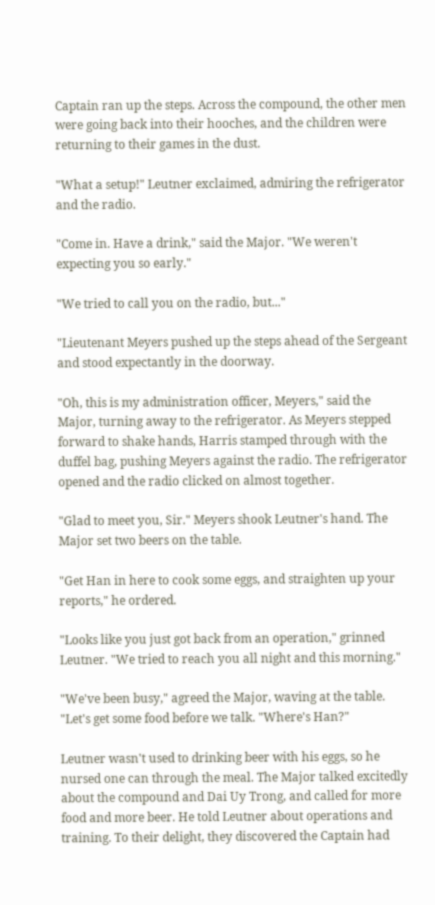Captain ran up the steps. Across the compound, the other men were going back into their hooches, and the children were returning to their games in the dust.

"What a setup!" Leutner exclaimed, admiring the refrigerator and the radio.

"Come in. Have a drink," said the Major. "We weren't expecting you so early."

"We tried to call you on the radio, but..."

"Lieutenant Meyers pushed up the steps ahead of the Sergeant and stood expectantly in the doorway.

"Oh, this is my administration officer, Meyers," said the Major, turning away to the refrigerator. As Meyers stepped forward to shake hands, Harris stamped through with the duffel bag, pushing Meyers against the radio. The refrigerator opened and the radio clicked on almost together.

"Glad to meet you, Sir." Meyers shook Leutner's hand. The Major set two beers on the table.

"Get Han in here to cook some eggs, and straighten up your reports," he ordered.

"Looks like you just got back from an operation," grinned Leutner. "We tried to reach you all night and this morning."

"We've been busy," agreed the Major, waving at the table. "Let's get some food before we talk. "Where's Han?"

Leutner wasn't used to drinking beer with his eggs, so he nursed one can through the meal. The Major talked excitedly about the compound and Dai Uy Trong, and called for more food and more beer. He told Leutner about operations and training. To their delight, they discovered the Captain had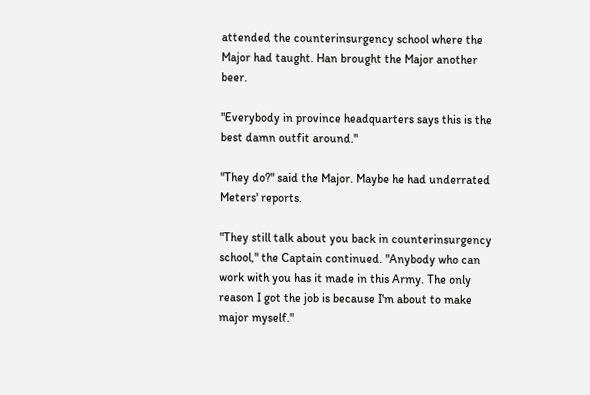attended the counterinsurgency school where the Major had taught. Han brought the Major another beer.

"Everybody in province headquarters says this is the best damn outfit around."

"They do?" said the Major. Maybe he had underrated Meters' reports.

"They still talk about you back in counterinsurgency school," the Captain continued. "Anybody who can work with you has it made in this Army. The only reason I got the job is because I'm about to make major myself."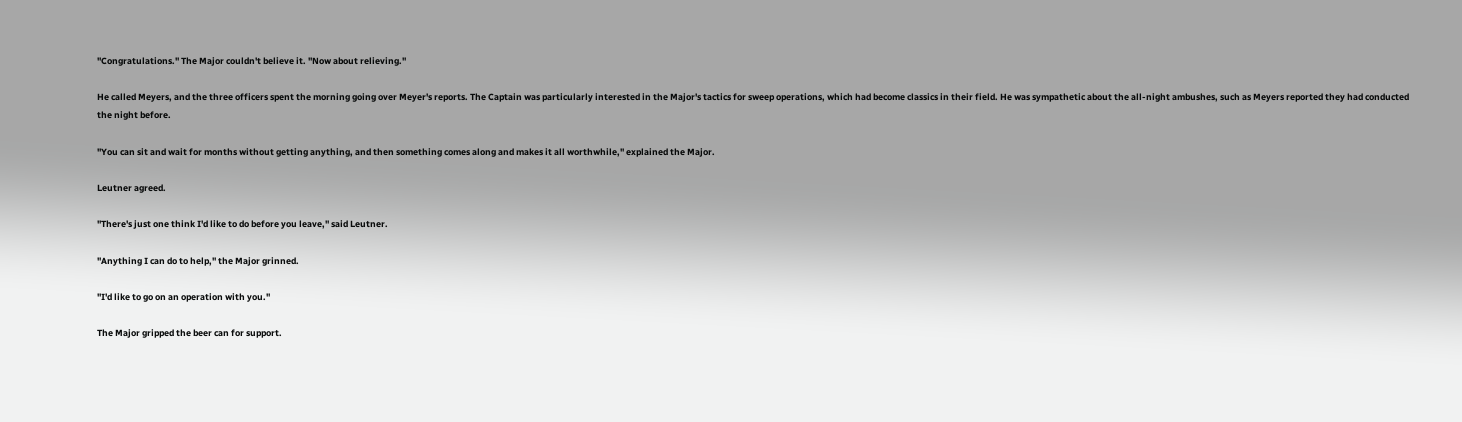"Congratulations." The Major couldn't believe it. "Now about relieving."

He called Meyers, and the three officers spent the morning going over Meyer's reports. The Captain was particularly interested in the Major's tactics for sweep operations, which had become classics in their field. He was sympathetic about the all-night ambushes, such as Meyers reported they had conducted the night before.

"You can sit and wait for months without getting anything, and then something comes along and makes it all worthwhile," explained the Major.

Leutner agreed.

"There's just one think I'd like to do before you leave," said Leutner.

"Anything I can do to help," the Major grinned.

"I'd like to go on an operation with you."

The Major gripped the beer can for support.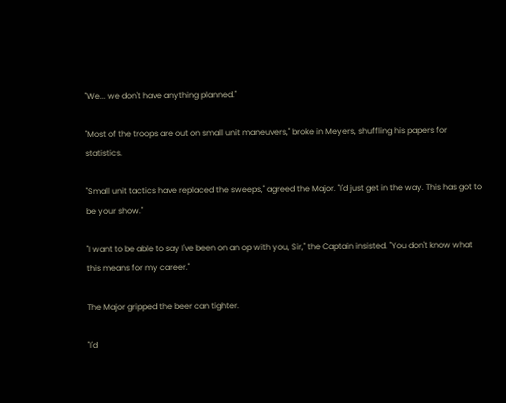"We... we don't have anything planned."

"Most of the troops are out on small unit maneuvers," broke in Meyers, shuffling his papers for statistics.

"Small unit tactics have replaced the sweeps," agreed the Major. "I'd just get in the way. This has got to be your show."

"I want to be able to say I've been on an op with you, Sir," the Captain insisted. "You don't know what this means for my career."

The Major gripped the beer can tighter.

"I'd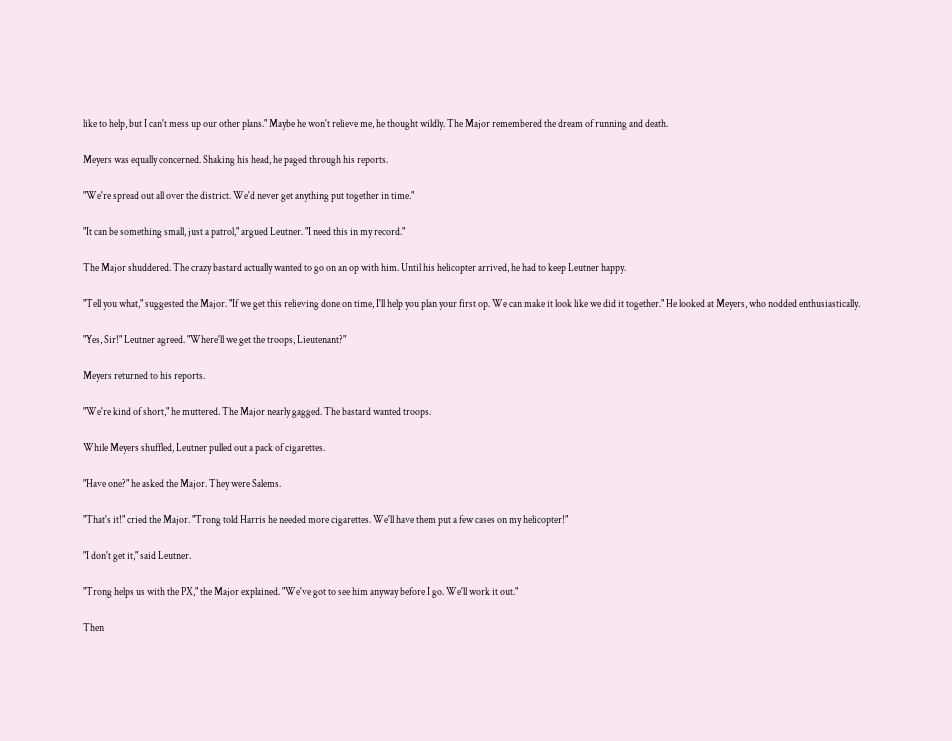like to help, but I can't mess up our other plans." Maybe he won't relieve me, he thought wildly. The Major remembered the dream of running and death.

Meyers was equally concerned. Shaking his head, he paged through his reports.

"We're spread out all over the district. We'd never get anything put together in time."

"It can be something small, just a patrol," argued Leutner. "I need this in my record."

The Major shuddered. The crazy bastard actually wanted to go on an op with him. Until his helicopter arrived, he had to keep Leutner happy.

"Tell you what," suggested the Major. "If we get this relieving done on time, I'll help you plan your first op. We can make it look like we did it together." He looked at Meyers, who nodded enthusiastically.

"Yes, Sir!" Leutner agreed. "Where'll we get the troops, Lieutenant?"

Meyers returned to his reports.

"We're kind of short," he muttered. The Major nearly gagged. The bastard wanted troops.

While Meyers shuffled, Leutner pulled out a pack of cigarettes.

"Have one?" he asked the Major. They were Salems.

"That's it!" cried the Major. "Trong told Harris he needed more cigarettes. We'll have them put a few cases on my helicopter!"

"I don't get it," said Leutner.

"Trong helps us with the PX," the Major explained. "We've got to see him anyway before I go. We'll work it out."

Then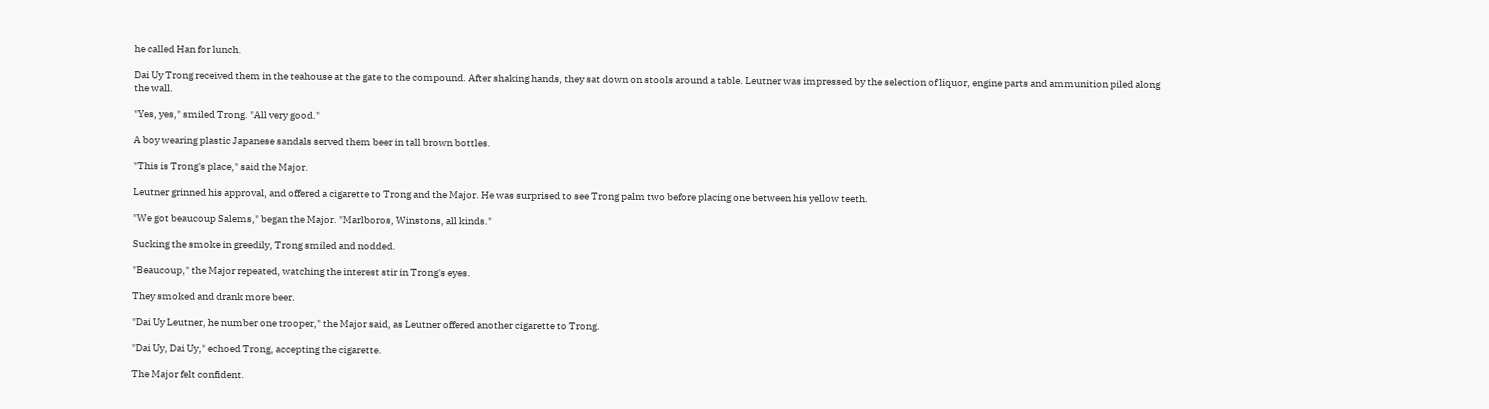he called Han for lunch.

Dai Uy Trong received them in the teahouse at the gate to the compound. After shaking hands, they sat down on stools around a table. Leutner was impressed by the selection of liquor, engine parts and ammunition piled along the wall.

"Yes, yes," smiled Trong. "All very good."

A boy wearing plastic Japanese sandals served them beer in tall brown bottles.

"This is Trong's place," said the Major.

Leutner grinned his approval, and offered a cigarette to Trong and the Major. He was surprised to see Trong palm two before placing one between his yellow teeth.

"We got beaucoup Salems," began the Major. "Marlboros, Winstons, all kinds."

Sucking the smoke in greedily, Trong smiled and nodded.

"Beaucoup," the Major repeated, watching the interest stir in Trong's eyes.

They smoked and drank more beer.

"Dai Uy Leutner, he number one trooper," the Major said, as Leutner offered another cigarette to Trong.

"Dai Uy, Dai Uy," echoed Trong, accepting the cigarette.

The Major felt confident.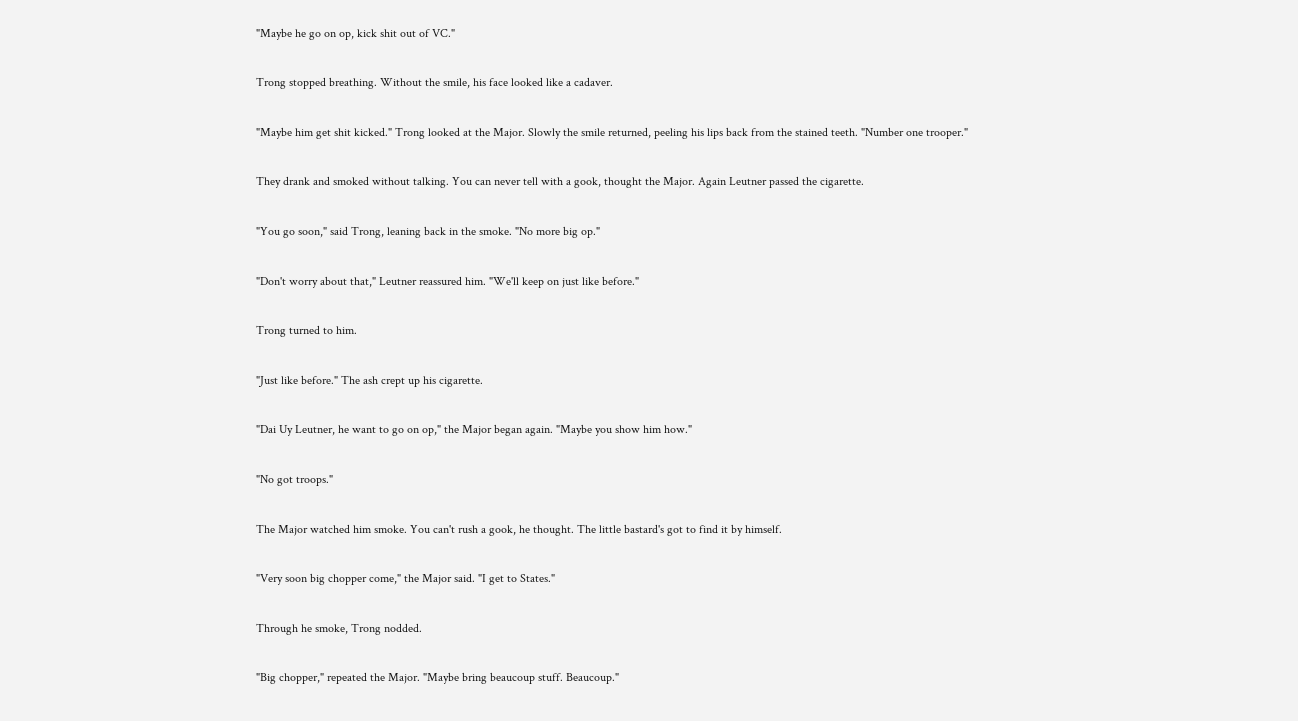"Maybe he go on op, kick shit out of VC."

Trong stopped breathing. Without the smile, his face looked like a cadaver.

"Maybe him get shit kicked." Trong looked at the Major. Slowly the smile returned, peeling his lips back from the stained teeth. "Number one trooper."

They drank and smoked without talking. You can never tell with a gook, thought the Major. Again Leutner passed the cigarette.

"You go soon," said Trong, leaning back in the smoke. "No more big op."

"Don't worry about that," Leutner reassured him. "We'll keep on just like before."

Trong turned to him.

"Just like before." The ash crept up his cigarette.

"Dai Uy Leutner, he want to go on op," the Major began again. "Maybe you show him how."

"No got troops."

The Major watched him smoke. You can't rush a gook, he thought. The little bastard's got to find it by himself.

"Very soon big chopper come," the Major said. "I get to States."

Through he smoke, Trong nodded.

"Big chopper," repeated the Major. "Maybe bring beaucoup stuff. Beaucoup."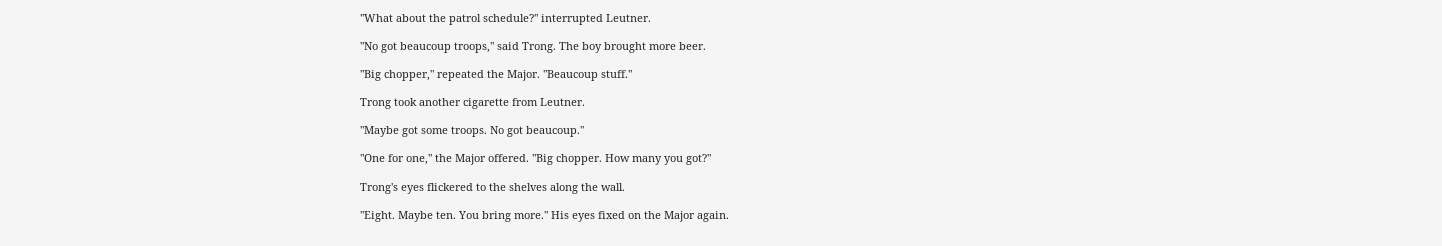"What about the patrol schedule?" interrupted Leutner.

"No got beaucoup troops," said Trong. The boy brought more beer.

"Big chopper," repeated the Major. "Beaucoup stuff."

Trong took another cigarette from Leutner.

"Maybe got some troops. No got beaucoup."

"One for one," the Major offered. "Big chopper. How many you got?"

Trong's eyes flickered to the shelves along the wall.

"Eight. Maybe ten. You bring more." His eyes fixed on the Major again.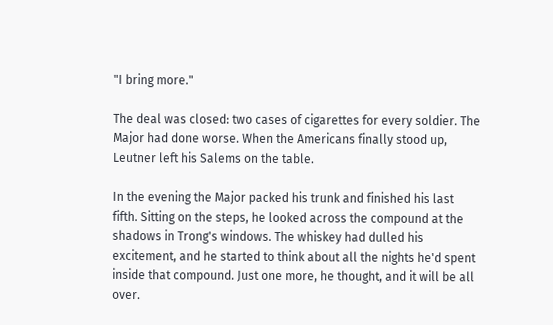"I bring more."

The deal was closed: two cases of cigarettes for every soldier. The Major had done worse. When the Americans finally stood up, Leutner left his Salems on the table.

In the evening the Major packed his trunk and finished his last fifth. Sitting on the steps, he looked across the compound at the shadows in Trong's windows. The whiskey had dulled his excitement, and he started to think about all the nights he'd spent inside that compound. Just one more, he thought, and it will be all over.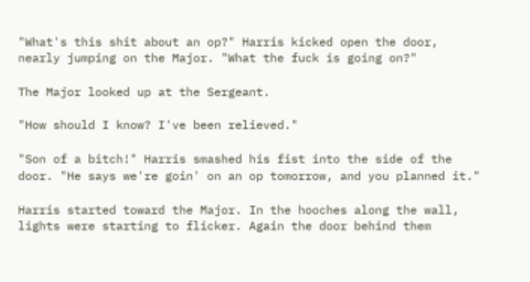"What's this shit about an op?" Harris kicked open the door, nearly jumping on the Major. "What the fuck is going on?"

The Major looked up at the Sergeant.

"How should I know? I've been relieved."

"Son of a bitch!" Harris smashed his fist into the side of the door. "He says we're goin' on an op tomorrow, and you planned it."

Harris started toward the Major. In the hooches along the wall, lights were starting to flicker. Again the door behind them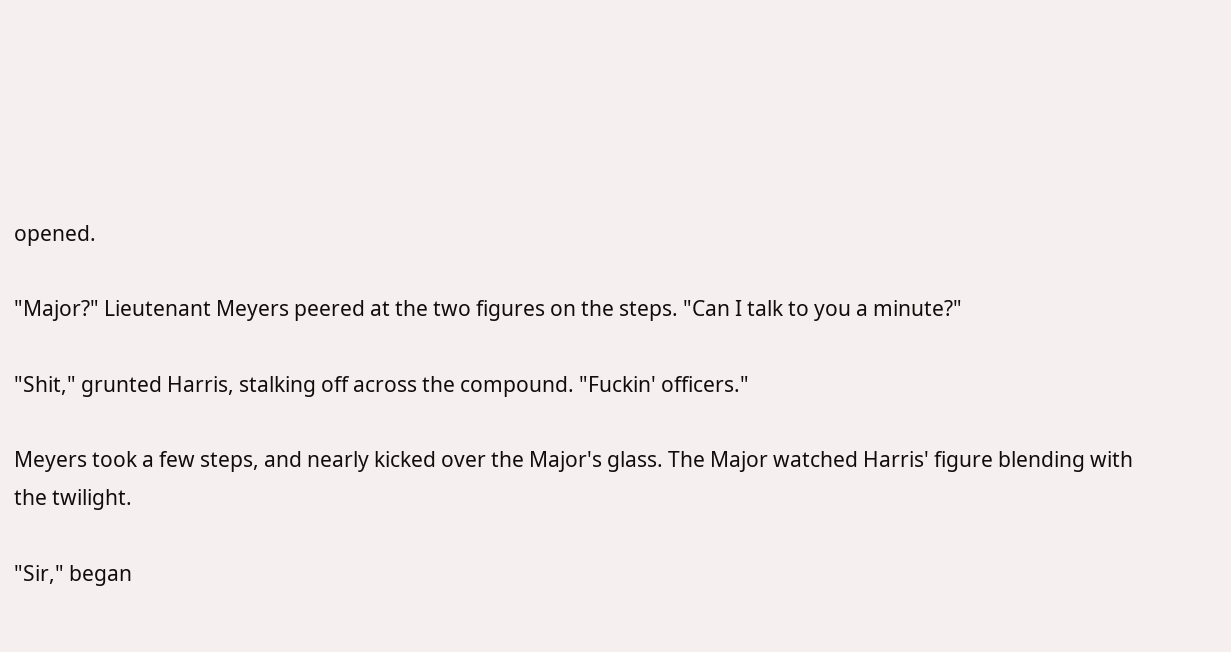opened.

"Major?" Lieutenant Meyers peered at the two figures on the steps. "Can I talk to you a minute?"

"Shit," grunted Harris, stalking off across the compound. "Fuckin' officers."

Meyers took a few steps, and nearly kicked over the Major's glass. The Major watched Harris' figure blending with the twilight.

"Sir," began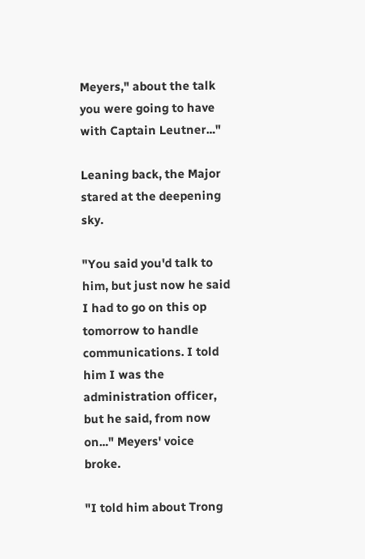Meyers," about the talk you were going to have with Captain Leutner..."

Leaning back, the Major stared at the deepening sky.

"You said you'd talk to him, but just now he said I had to go on this op tomorrow to handle communications. I told him I was the administration officer, but he said, from now on..." Meyers' voice broke.

"I told him about Trong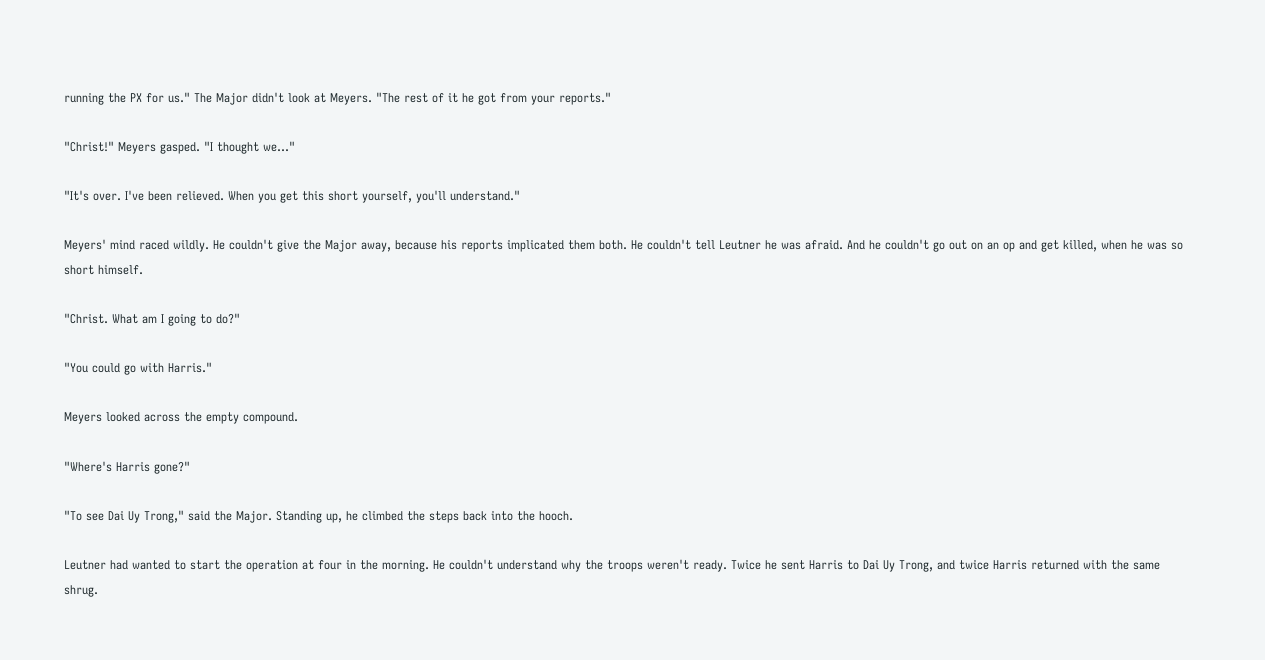running the PX for us." The Major didn't look at Meyers. "The rest of it he got from your reports."

"Christ!" Meyers gasped. "I thought we..."

"It's over. I've been relieved. When you get this short yourself, you'll understand."

Meyers' mind raced wildly. He couldn't give the Major away, because his reports implicated them both. He couldn't tell Leutner he was afraid. And he couldn't go out on an op and get killed, when he was so short himself.

"Christ. What am I going to do?"

"You could go with Harris."

Meyers looked across the empty compound.

"Where's Harris gone?"

"To see Dai Uy Trong," said the Major. Standing up, he climbed the steps back into the hooch.

Leutner had wanted to start the operation at four in the morning. He couldn't understand why the troops weren't ready. Twice he sent Harris to Dai Uy Trong, and twice Harris returned with the same shrug.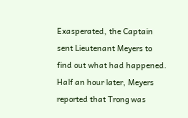Exasperated, the Captain sent Lieutenant Meyers to find out what had happened. Half an hour later, Meyers reported that Trong was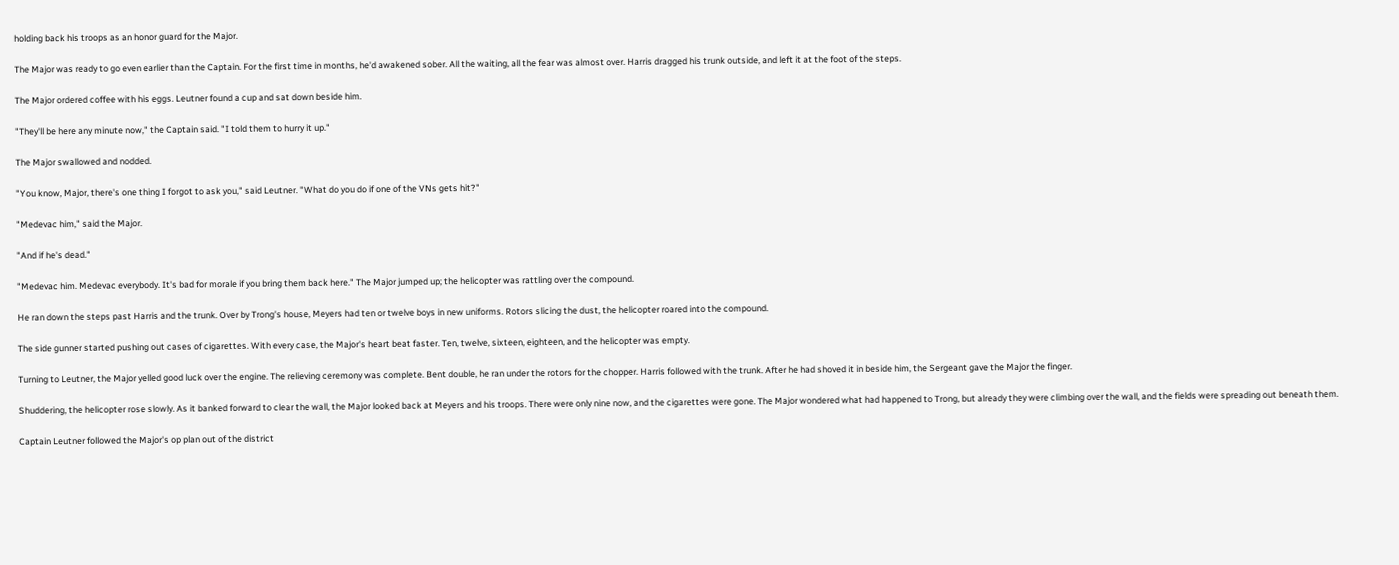holding back his troops as an honor guard for the Major.

The Major was ready to go even earlier than the Captain. For the first time in months, he'd awakened sober. All the waiting, all the fear was almost over. Harris dragged his trunk outside, and left it at the foot of the steps.

The Major ordered coffee with his eggs. Leutner found a cup and sat down beside him.

"They'll be here any minute now," the Captain said. "I told them to hurry it up."

The Major swallowed and nodded.

"You know, Major, there's one thing I forgot to ask you," said Leutner. "What do you do if one of the VNs gets hit?"

"Medevac him," said the Major.

"And if he's dead."

"Medevac him. Medevac everybody. It's bad for morale if you bring them back here." The Major jumped up; the helicopter was rattling over the compound.

He ran down the steps past Harris and the trunk. Over by Trong's house, Meyers had ten or twelve boys in new uniforms. Rotors slicing the dust, the helicopter roared into the compound.

The side gunner started pushing out cases of cigarettes. With every case, the Major's heart beat faster. Ten, twelve, sixteen, eighteen, and the helicopter was empty.

Turning to Leutner, the Major yelled good luck over the engine. The relieving ceremony was complete. Bent double, he ran under the rotors for the chopper. Harris followed with the trunk. After he had shoved it in beside him, the Sergeant gave the Major the finger.

Shuddering, the helicopter rose slowly. As it banked forward to clear the wall, the Major looked back at Meyers and his troops. There were only nine now, and the cigarettes were gone. The Major wondered what had happened to Trong, but already they were climbing over the wall, and the fields were spreading out beneath them.

Captain Leutner followed the Major's op plan out of the district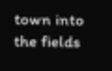town into the fields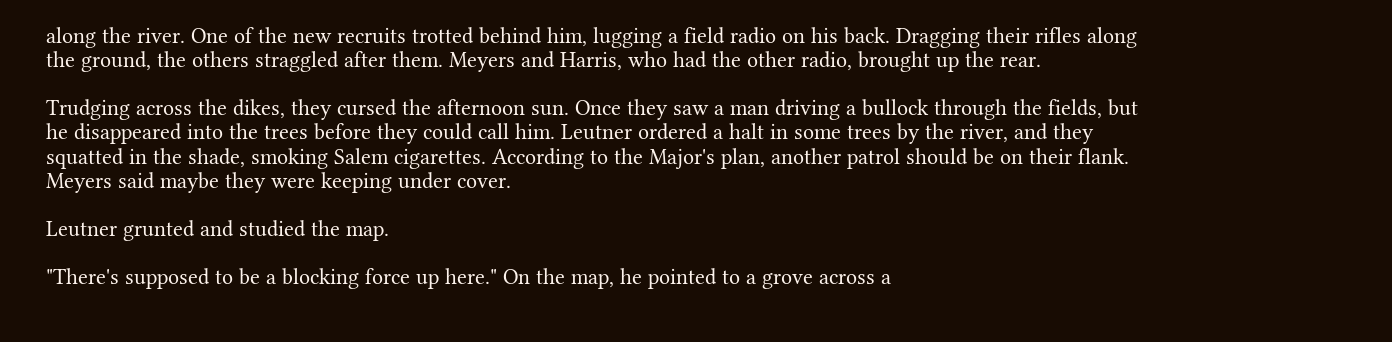along the river. One of the new recruits trotted behind him, lugging a field radio on his back. Dragging their rifles along the ground, the others straggled after them. Meyers and Harris, who had the other radio, brought up the rear.

Trudging across the dikes, they cursed the afternoon sun. Once they saw a man driving a bullock through the fields, but he disappeared into the trees before they could call him. Leutner ordered a halt in some trees by the river, and they squatted in the shade, smoking Salem cigarettes. According to the Major's plan, another patrol should be on their flank. Meyers said maybe they were keeping under cover.

Leutner grunted and studied the map.

"There's supposed to be a blocking force up here." On the map, he pointed to a grove across a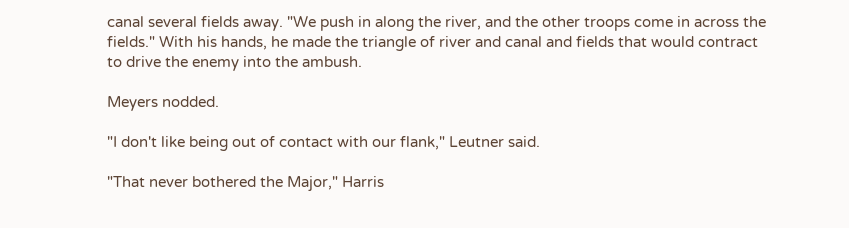canal several fields away. "We push in along the river, and the other troops come in across the fields." With his hands, he made the triangle of river and canal and fields that would contract to drive the enemy into the ambush.

Meyers nodded.

"I don't like being out of contact with our flank," Leutner said.

"That never bothered the Major," Harris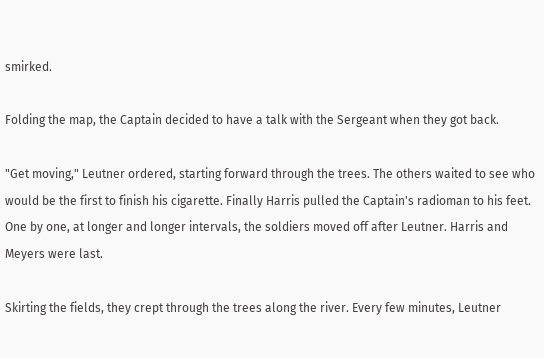smirked.

Folding the map, the Captain decided to have a talk with the Sergeant when they got back.

"Get moving," Leutner ordered, starting forward through the trees. The others waited to see who would be the first to finish his cigarette. Finally Harris pulled the Captain's radioman to his feet. One by one, at longer and longer intervals, the soldiers moved off after Leutner. Harris and Meyers were last.

Skirting the fields, they crept through the trees along the river. Every few minutes, Leutner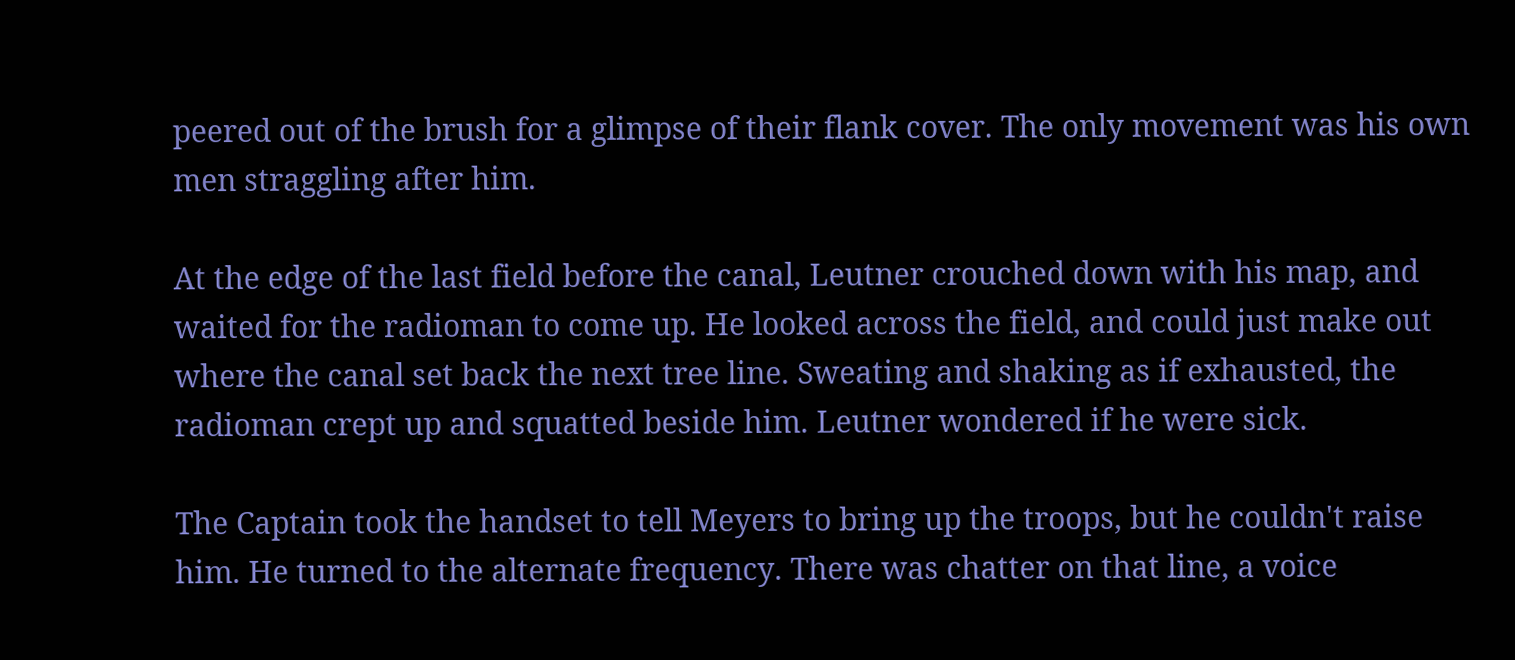peered out of the brush for a glimpse of their flank cover. The only movement was his own men straggling after him.

At the edge of the last field before the canal, Leutner crouched down with his map, and waited for the radioman to come up. He looked across the field, and could just make out where the canal set back the next tree line. Sweating and shaking as if exhausted, the radioman crept up and squatted beside him. Leutner wondered if he were sick.

The Captain took the handset to tell Meyers to bring up the troops, but he couldn't raise him. He turned to the alternate frequency. There was chatter on that line, a voice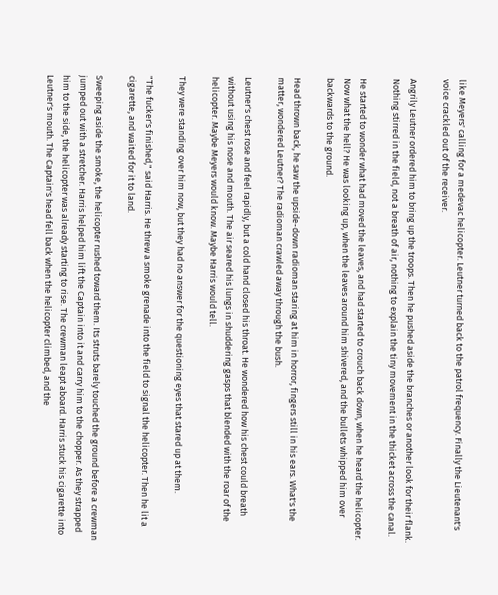like Meyers' calling for a medevac helicopter. Leutner turned back to the patrol frequency. Finally the Lieutenant's voice crackled out of the receiver.

Angrily Leutner ordered him to bring up the troops. Then he pushed aside the branches or another look for their flank. Nothing stirred in the field, not a breath of air, nothing to explain the tiny movement in the thicket across the canal.

He started to wonder what had moved the leaves, and had started to crouch back down, when he heard the helicopter. Now what the hell? He was looking up, when the leaves around him shivered, and the bullets whipped him over backwards to the ground.

Head thrown back, he saw the upside-down radioman staring at him in horror, fingers still in his ears. What's the matter, wondered Leutner? The radioman crawled away through the bush.

Leutner's chest rose and feel rapidly, but a cold hand closed his throat. He wondered how his chest could breath without using his nose and mouth. The air seared his lungs in shuddering gasps that blended with the roar of the helicopter. Maybe Meyers would know. Maybe Harris would tell.

They were standing over him now, but they had no answer for the questioning eyes that stared up at them.

"The fucker's finished," said Harris. He threw a smoke grenade into the field to signal the helicopter. Then he lit a cigarette, and waited for it to land.

Sweeping aside the smoke, the helicopter rushed toward them. Its struts barely touched the ground before a crewman jumped out with a stretcher. Harris helped him lift the Captain into it and carry him to the chopper. As they strapped him to the side, the helicopter was already starting to rise. The crewman leapt aboard. Harris stuck his cigarette into Leutner's mouth. The Captain's head fell back when the helicopter climbed, and the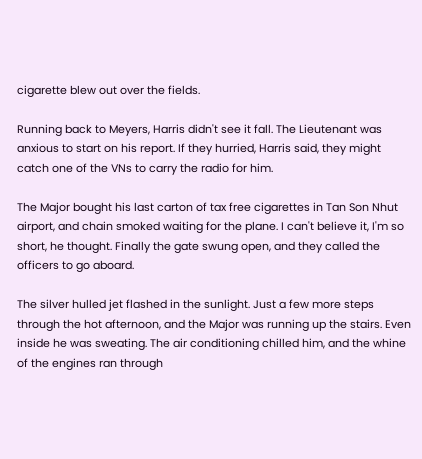cigarette blew out over the fields.

Running back to Meyers, Harris didn't see it fall. The Lieutenant was anxious to start on his report. If they hurried, Harris said, they might catch one of the VNs to carry the radio for him.

The Major bought his last carton of tax free cigarettes in Tan Son Nhut airport, and chain smoked waiting for the plane. I can't believe it, I'm so short, he thought. Finally the gate swung open, and they called the officers to go aboard.

The silver hulled jet flashed in the sunlight. Just a few more steps through the hot afternoon, and the Major was running up the stairs. Even inside he was sweating. The air conditioning chilled him, and the whine of the engines ran through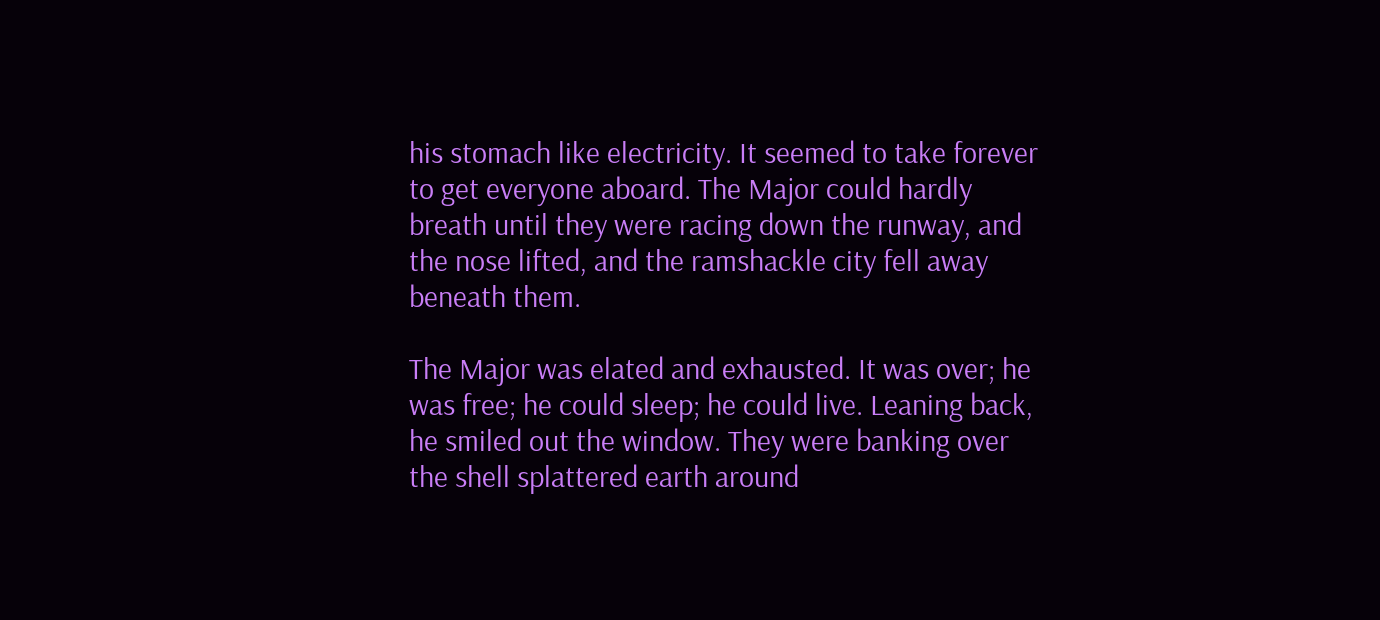his stomach like electricity. It seemed to take forever to get everyone aboard. The Major could hardly breath until they were racing down the runway, and the nose lifted, and the ramshackle city fell away beneath them.

The Major was elated and exhausted. It was over; he was free; he could sleep; he could live. Leaning back, he smiled out the window. They were banking over the shell splattered earth around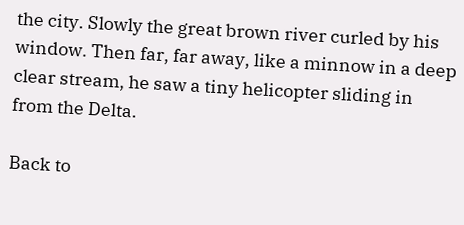the city. Slowly the great brown river curled by his window. Then far, far away, like a minnow in a deep clear stream, he saw a tiny helicopter sliding in from the Delta.

Back to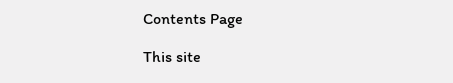Contents Page

This site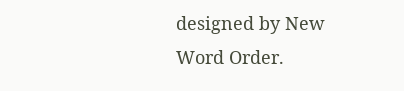designed by New Word Order.